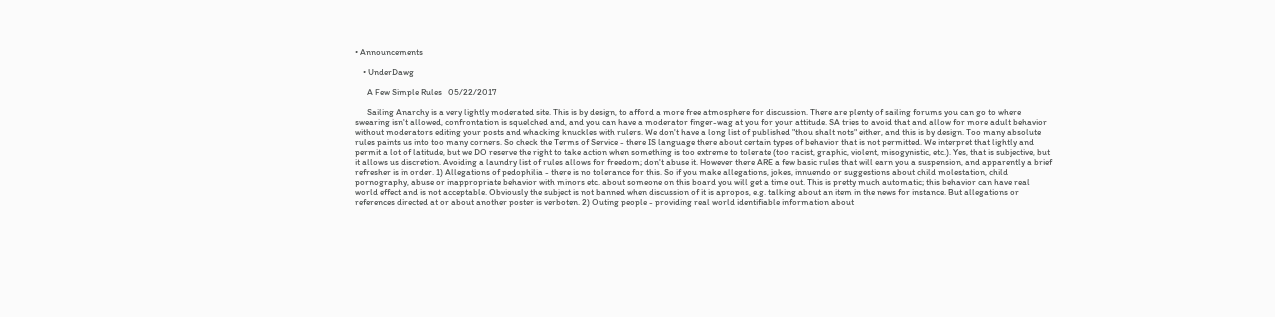• Announcements

    • UnderDawg

      A Few Simple Rules   05/22/2017

      Sailing Anarchy is a very lightly moderated site. This is by design, to afford a more free atmosphere for discussion. There are plenty of sailing forums you can go to where swearing isn't allowed, confrontation is squelched and, and you can have a moderator finger-wag at you for your attitude. SA tries to avoid that and allow for more adult behavior without moderators editing your posts and whacking knuckles with rulers. We don't have a long list of published "thou shalt nots" either, and this is by design. Too many absolute rules paints us into too many corners. So check the Terms of Service - there IS language there about certain types of behavior that is not permitted. We interpret that lightly and permit a lot of latitude, but we DO reserve the right to take action when something is too extreme to tolerate (too racist, graphic, violent, misogynistic, etc.). Yes, that is subjective, but it allows us discretion. Avoiding a laundry list of rules allows for freedom; don't abuse it. However there ARE a few basic rules that will earn you a suspension, and apparently a brief refresher is in order. 1) Allegations of pedophilia - there is no tolerance for this. So if you make allegations, jokes, innuendo or suggestions about child molestation, child pornography, abuse or inappropriate behavior with minors etc. about someone on this board you will get a time out. This is pretty much automatic; this behavior can have real world effect and is not acceptable. Obviously the subject is not banned when discussion of it is apropos, e.g. talking about an item in the news for instance. But allegations or references directed at or about another poster is verboten. 2) Outing people - providing real world identifiable information about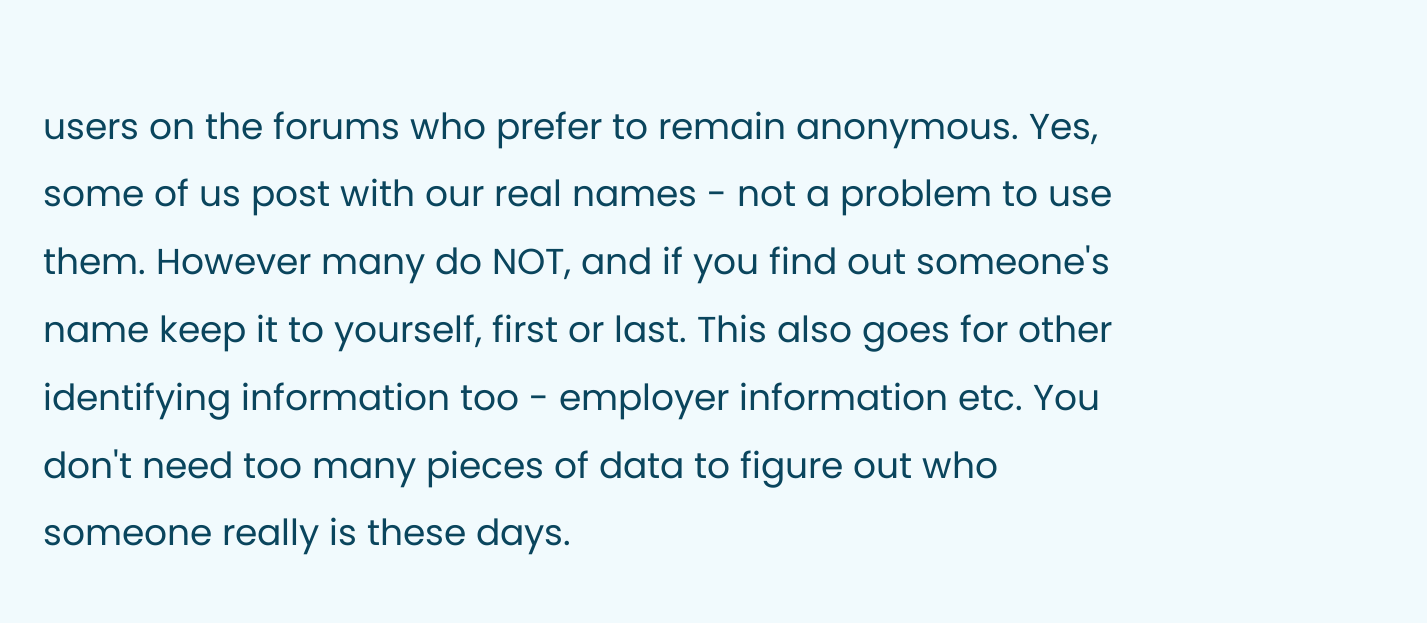users on the forums who prefer to remain anonymous. Yes, some of us post with our real names - not a problem to use them. However many do NOT, and if you find out someone's name keep it to yourself, first or last. This also goes for other identifying information too - employer information etc. You don't need too many pieces of data to figure out who someone really is these days.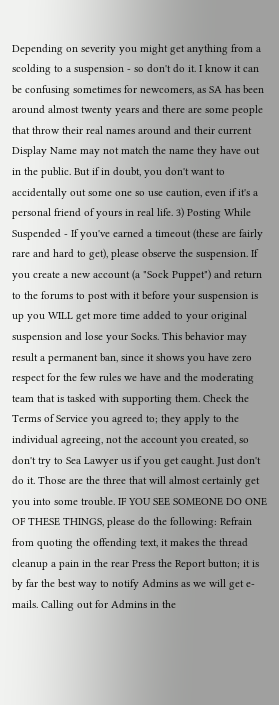Depending on severity you might get anything from a scolding to a suspension - so don't do it. I know it can be confusing sometimes for newcomers, as SA has been around almost twenty years and there are some people that throw their real names around and their current Display Name may not match the name they have out in the public. But if in doubt, you don't want to accidentally out some one so use caution, even if it's a personal friend of yours in real life. 3) Posting While Suspended - If you've earned a timeout (these are fairly rare and hard to get), please observe the suspension. If you create a new account (a "Sock Puppet") and return to the forums to post with it before your suspension is up you WILL get more time added to your original suspension and lose your Socks. This behavior may result a permanent ban, since it shows you have zero respect for the few rules we have and the moderating team that is tasked with supporting them. Check the Terms of Service you agreed to; they apply to the individual agreeing, not the account you created, so don't try to Sea Lawyer us if you get caught. Just don't do it. Those are the three that will almost certainly get you into some trouble. IF YOU SEE SOMEONE DO ONE OF THESE THINGS, please do the following: Refrain from quoting the offending text, it makes the thread cleanup a pain in the rear Press the Report button; it is by far the best way to notify Admins as we will get e-mails. Calling out for Admins in the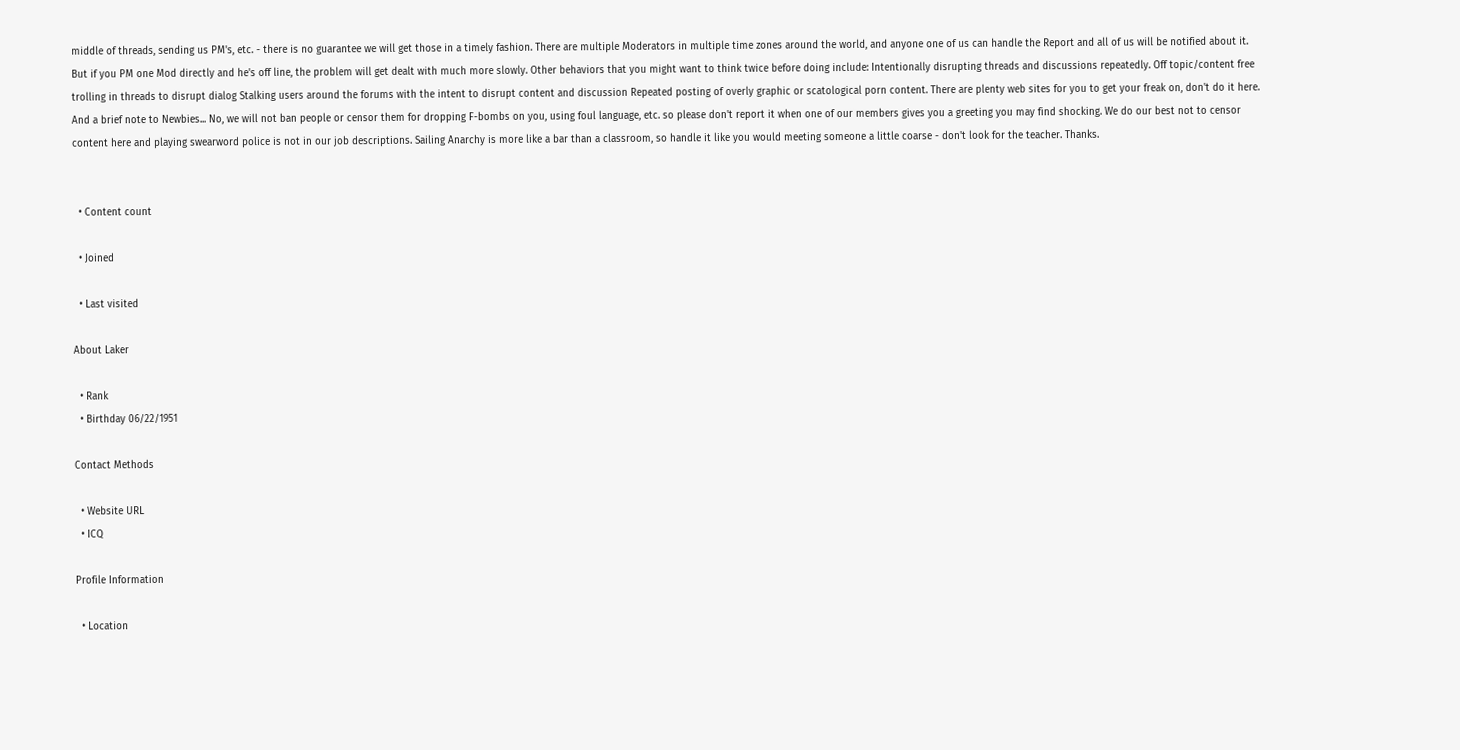middle of threads, sending us PM's, etc. - there is no guarantee we will get those in a timely fashion. There are multiple Moderators in multiple time zones around the world, and anyone one of us can handle the Report and all of us will be notified about it. But if you PM one Mod directly and he's off line, the problem will get dealt with much more slowly. Other behaviors that you might want to think twice before doing include: Intentionally disrupting threads and discussions repeatedly. Off topic/content free trolling in threads to disrupt dialog Stalking users around the forums with the intent to disrupt content and discussion Repeated posting of overly graphic or scatological porn content. There are plenty web sites for you to get your freak on, don't do it here. And a brief note to Newbies... No, we will not ban people or censor them for dropping F-bombs on you, using foul language, etc. so please don't report it when one of our members gives you a greeting you may find shocking. We do our best not to censor content here and playing swearword police is not in our job descriptions. Sailing Anarchy is more like a bar than a classroom, so handle it like you would meeting someone a little coarse - don't look for the teacher. Thanks.


  • Content count

  • Joined

  • Last visited

About Laker

  • Rank
  • Birthday 06/22/1951

Contact Methods

  • Website URL
  • ICQ

Profile Information

  • Location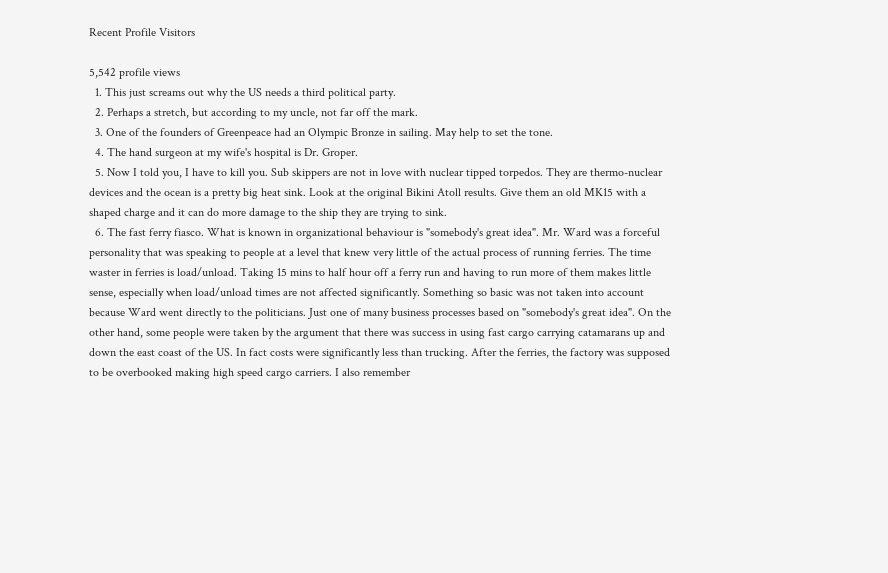Recent Profile Visitors

5,542 profile views
  1. This just screams out why the US needs a third political party.
  2. Perhaps a stretch, but according to my uncle, not far off the mark.
  3. One of the founders of Greenpeace had an Olympic Bronze in sailing. May help to set the tone.
  4. The hand surgeon at my wife's hospital is Dr. Groper.
  5. Now I told you, I have to kill you. Sub skippers are not in love with nuclear tipped torpedos. They are thermo-nuclear devices and the ocean is a pretty big heat sink. Look at the original Bikini Atoll results. Give them an old MK15 with a shaped charge and it can do more damage to the ship they are trying to sink.
  6. The fast ferry fiasco. What is known in organizational behaviour is "somebody's great idea". Mr. Ward was a forceful personality that was speaking to people at a level that knew very little of the actual process of running ferries. The time waster in ferries is load/unload. Taking 15 mins to half hour off a ferry run and having to run more of them makes little sense, especially when load/unload times are not affected significantly. Something so basic was not taken into account because Ward went directly to the politicians. Just one of many business processes based on "somebody's great idea". On the other hand, some people were taken by the argument that there was success in using fast cargo carrying catamarans up and down the east coast of the US. In fact costs were significantly less than trucking. After the ferries, the factory was supposed to be overbooked making high speed cargo carriers. I also remember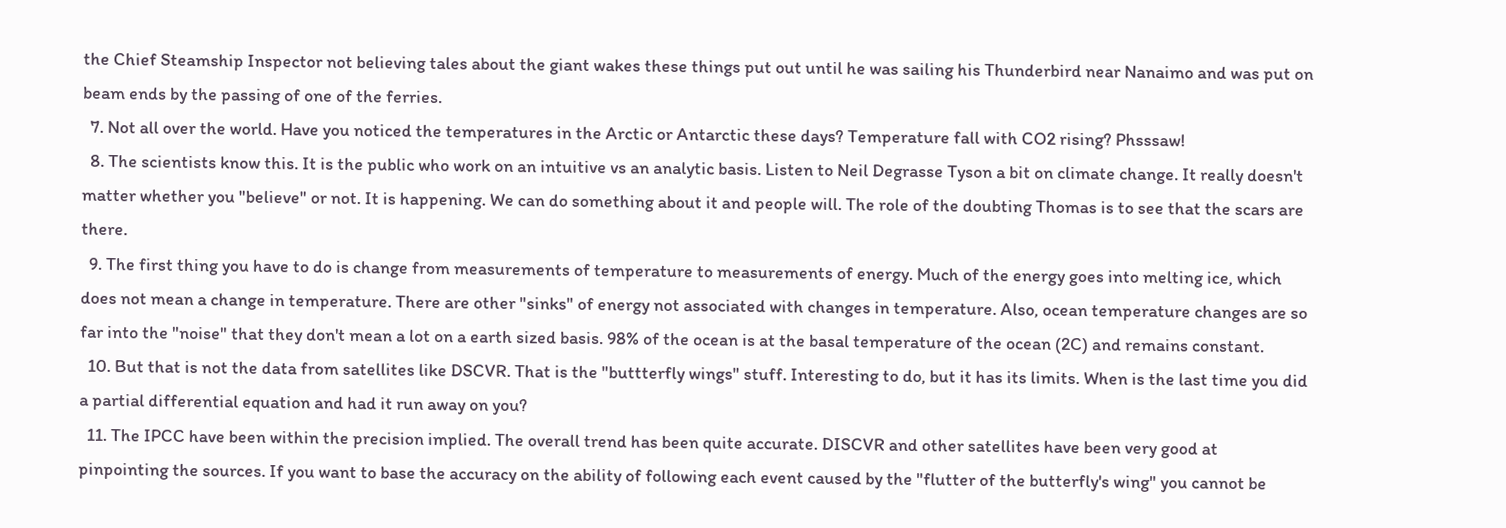the Chief Steamship Inspector not believing tales about the giant wakes these things put out until he was sailing his Thunderbird near Nanaimo and was put on beam ends by the passing of one of the ferries.
  7. Not all over the world. Have you noticed the temperatures in the Arctic or Antarctic these days? Temperature fall with CO2 rising? Phsssaw!
  8. The scientists know this. It is the public who work on an intuitive vs an analytic basis. Listen to Neil Degrasse Tyson a bit on climate change. It really doesn't matter whether you "believe" or not. It is happening. We can do something about it and people will. The role of the doubting Thomas is to see that the scars are there.
  9. The first thing you have to do is change from measurements of temperature to measurements of energy. Much of the energy goes into melting ice, which does not mean a change in temperature. There are other "sinks" of energy not associated with changes in temperature. Also, ocean temperature changes are so far into the "noise" that they don't mean a lot on a earth sized basis. 98% of the ocean is at the basal temperature of the ocean (2C) and remains constant.
  10. But that is not the data from satellites like DSCVR. That is the "buttterfly wings" stuff. Interesting to do, but it has its limits. When is the last time you did a partial differential equation and had it run away on you?
  11. The IPCC have been within the precision implied. The overall trend has been quite accurate. DISCVR and other satellites have been very good at pinpointing the sources. If you want to base the accuracy on the ability of following each event caused by the "flutter of the butterfly's wing" you cannot be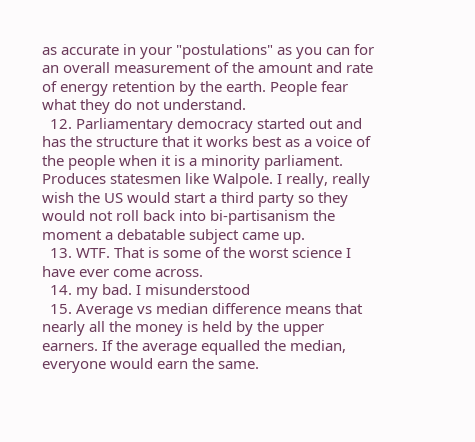as accurate in your "postulations" as you can for an overall measurement of the amount and rate of energy retention by the earth. People fear what they do not understand.
  12. Parliamentary democracy started out and has the structure that it works best as a voice of the people when it is a minority parliament. Produces statesmen like Walpole. I really, really wish the US would start a third party so they would not roll back into bi-partisanism the moment a debatable subject came up.
  13. WTF. That is some of the worst science I have ever come across.
  14. my bad. I misunderstood
  15. Average vs median difference means that nearly all the money is held by the upper earners. If the average equalled the median, everyone would earn the same.